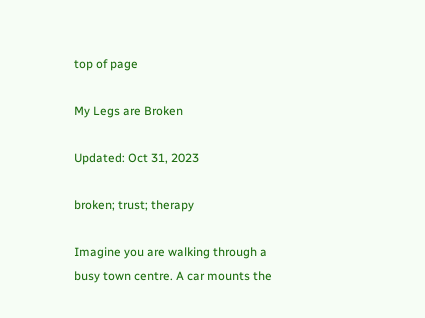top of page

My Legs are Broken

Updated: Oct 31, 2023

broken; trust; therapy

Imagine you are walking through a busy town centre. A car mounts the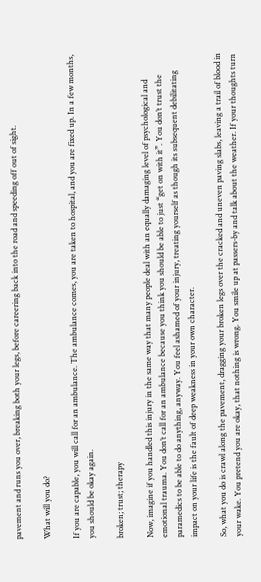pavement and runs you over, breaking both your legs, before careering back into the road and speeding off out of sight.

What will you do?

If you are capable, you will call for an ambulance. The ambulance comes, you are taken to hospital, and you are fixed up. In a few months, you should be okay again.

broken; trust; therapy

Now, imagine if you handled this injury in the same way that many people deal with an equally damaging level of psychological and emotional trauma. You don’t call for an ambulance because you think you should be able to just “get on with it”. You don’t trust the paramedics to be able to do anything, anyway. You feel ashamed of your injury, treating yourself as though its subsequent debilitating impact on your life is the fault of deep weakness in your own character.

So, what you do is crawl along the pavement, dragging your broken legs over the cracked and uneven paving slabs, leaving a trail of blood in your wake. You pretend you are okay, that nothing is wrong. You smile up at passers-by and talk about the weather. If your thoughts turn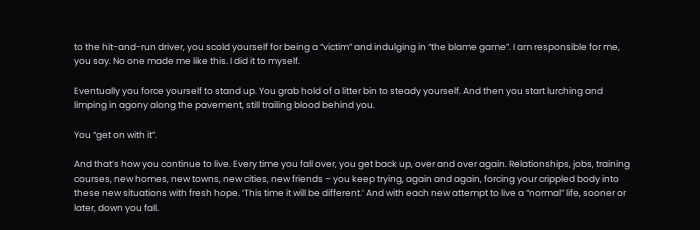to the hit-and-run driver, you scold yourself for being a “victim” and indulging in “the blame game”. I am responsible for me, you say. No one made me like this. I did it to myself.

Eventually you force yourself to stand up. You grab hold of a litter bin to steady yourself. And then you start lurching and limping in agony along the pavement, still trailing blood behind you.

You “get on with it”.

And that’s how you continue to live. Every time you fall over, you get back up, over and over again. Relationships, jobs, training courses, new homes, new towns, new cities, new friends – you keep trying, again and again, forcing your crippled body into these new situations with fresh hope. ‘This time it will be different.’ And with each new attempt to live a “normal” life, sooner or later, down you fall.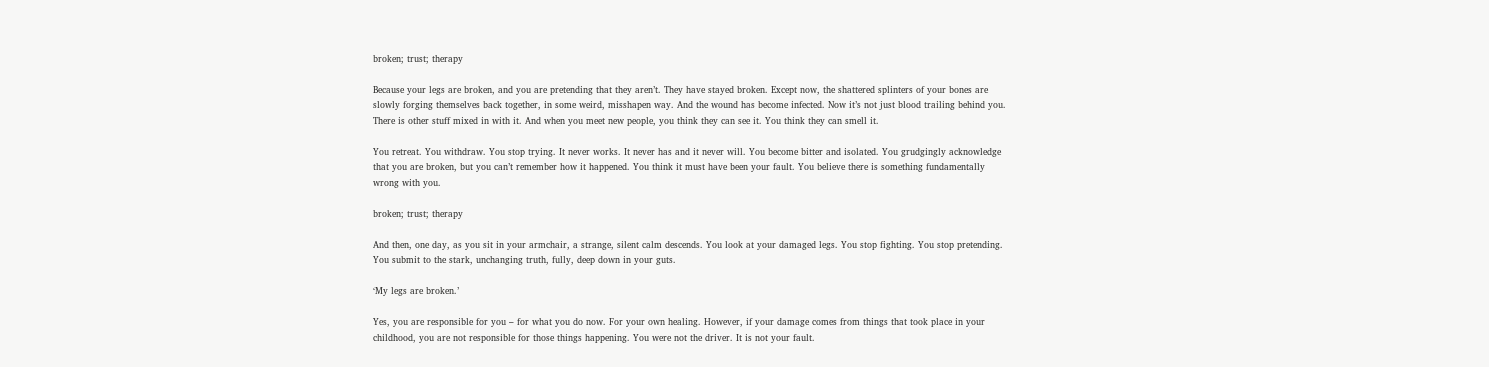broken; trust; therapy

Because your legs are broken, and you are pretending that they aren’t. They have stayed broken. Except now, the shattered splinters of your bones are slowly forging themselves back together, in some weird, misshapen way. And the wound has become infected. Now it’s not just blood trailing behind you. There is other stuff mixed in with it. And when you meet new people, you think they can see it. You think they can smell it.

You retreat. You withdraw. You stop trying. It never works. It never has and it never will. You become bitter and isolated. You grudgingly acknowledge that you are broken, but you can’t remember how it happened. You think it must have been your fault. You believe there is something fundamentally wrong with you.

broken; trust; therapy

And then, one day, as you sit in your armchair, a strange, silent calm descends. You look at your damaged legs. You stop fighting. You stop pretending. You submit to the stark, unchanging truth, fully, deep down in your guts.

‘My legs are broken.’

Yes, you are responsible for you – for what you do now. For your own healing. However, if your damage comes from things that took place in your childhood, you are not responsible for those things happening. You were not the driver. It is not your fault.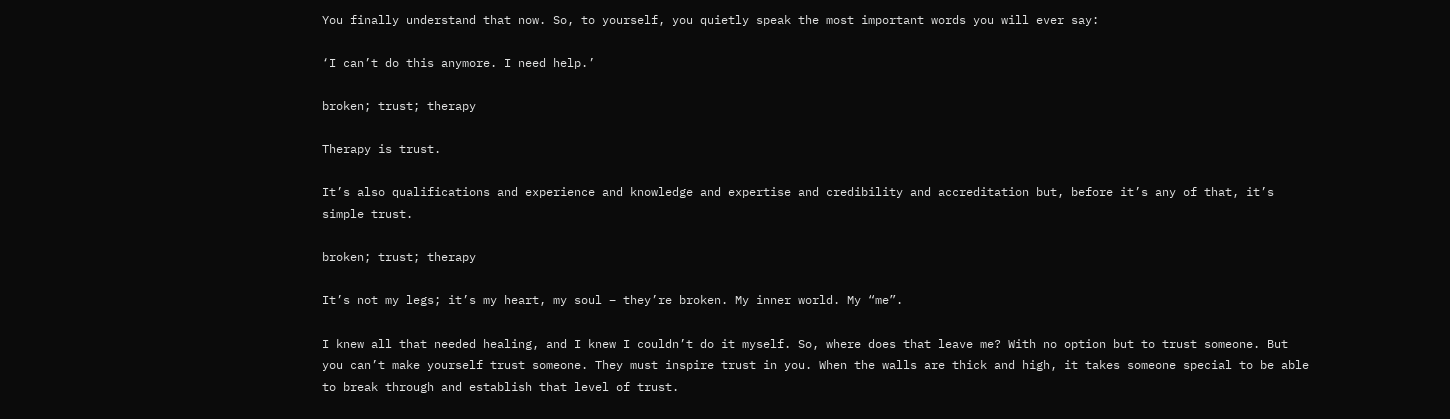You finally understand that now. So, to yourself, you quietly speak the most important words you will ever say:

‘I can’t do this anymore. I need help.’

broken; trust; therapy

Therapy is trust.

It’s also qualifications and experience and knowledge and expertise and credibility and accreditation but, before it’s any of that, it’s simple trust.

broken; trust; therapy

It’s not my legs; it’s my heart, my soul – they’re broken. My inner world. My “me”.

I knew all that needed healing, and I knew I couldn’t do it myself. So, where does that leave me? With no option but to trust someone. But you can’t make yourself trust someone. They must inspire trust in you. When the walls are thick and high, it takes someone special to be able to break through and establish that level of trust.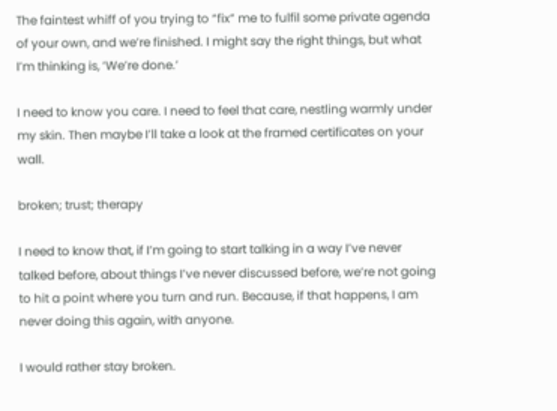The faintest whiff of you trying to “fix” me to fulfil some private agenda of your own, and we’re finished. I might say the right things, but what I’m thinking is, ‘We’re done.’

I need to know you care. I need to feel that care, nestling warmly under my skin. Then maybe I’ll take a look at the framed certificates on your wall.

broken; trust; therapy

I need to know that, if I’m going to start talking in a way I’ve never talked before, about things I’ve never discussed before, we’re not going to hit a point where you turn and run. Because, if that happens, I am never doing this again, with anyone.

I would rather stay broken.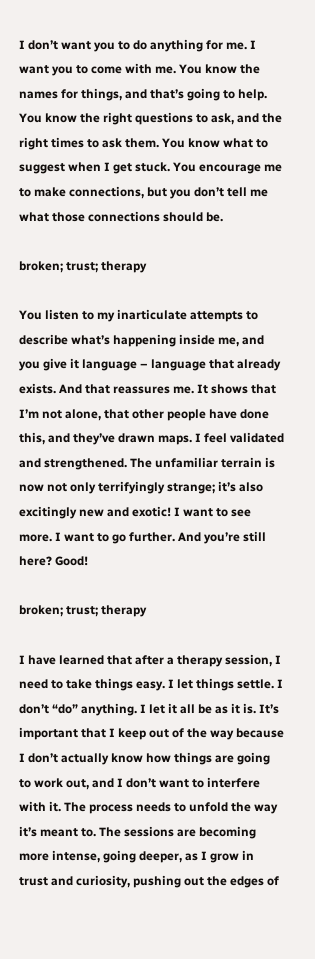I don’t want you to do anything for me. I want you to come with me. You know the names for things, and that’s going to help. You know the right questions to ask, and the right times to ask them. You know what to suggest when I get stuck. You encourage me to make connections, but you don’t tell me what those connections should be.

broken; trust; therapy

You listen to my inarticulate attempts to describe what’s happening inside me, and you give it language – language that already exists. And that reassures me. It shows that I’m not alone, that other people have done this, and they’ve drawn maps. I feel validated and strengthened. The unfamiliar terrain is now not only terrifyingly strange; it’s also excitingly new and exotic! I want to see more. I want to go further. And you’re still here? Good!

broken; trust; therapy

I have learned that after a therapy session, I need to take things easy. I let things settle. I don’t “do” anything. I let it all be as it is. It’s important that I keep out of the way because I don’t actually know how things are going to work out, and I don’t want to interfere with it. The process needs to unfold the way it’s meant to. The sessions are becoming more intense, going deeper, as I grow in trust and curiosity, pushing out the edges of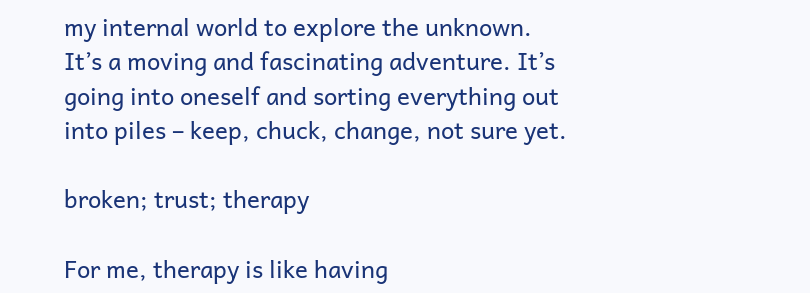my internal world to explore the unknown. It’s a moving and fascinating adventure. It’s going into oneself and sorting everything out into piles – keep, chuck, change, not sure yet.

broken; trust; therapy

For me, therapy is like having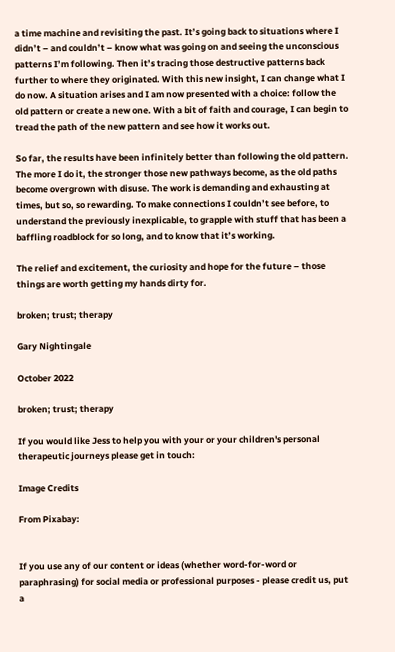a time machine and revisiting the past. It’s going back to situations where I didn’t – and couldn’t – know what was going on and seeing the unconscious patterns I’m following. Then it’s tracing those destructive patterns back further to where they originated. With this new insight, I can change what I do now. A situation arises and I am now presented with a choice: follow the old pattern or create a new one. With a bit of faith and courage, I can begin to tread the path of the new pattern and see how it works out.

So far, the results have been infinitely better than following the old pattern. The more I do it, the stronger those new pathways become, as the old paths become overgrown with disuse. The work is demanding and exhausting at times, but so, so rewarding. To make connections I couldn’t see before, to understand the previously inexplicable, to grapple with stuff that has been a baffling roadblock for so long, and to know that it’s working.

The relief and excitement, the curiosity and hope for the future – those things are worth getting my hands dirty for.

broken; trust; therapy

Gary Nightingale

October 2022

broken; trust; therapy

If you would like Jess to help you with your or your children's personal therapeutic journeys please get in touch:

Image Credits

From Pixabay:


If you use any of our content or ideas (whether word-for-word or paraphrasing) for social media or professional purposes - please credit us, put a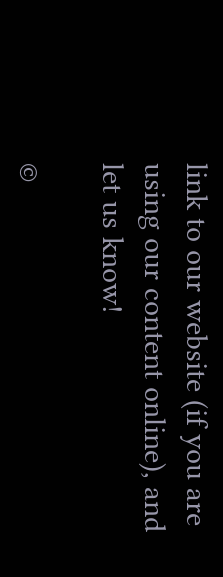link to our website (if you are using our content online), and let us know!

©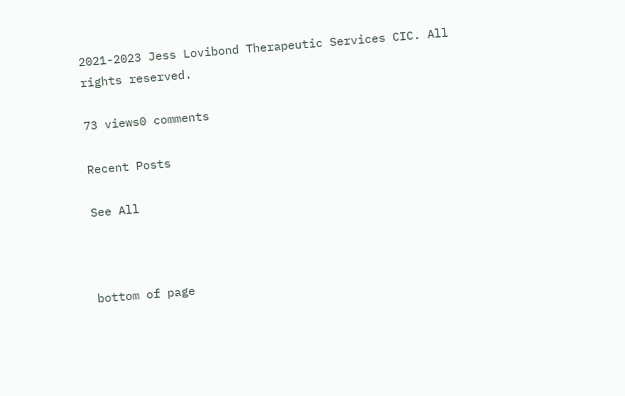2021-2023 Jess Lovibond Therapeutic Services CIC. All rights reserved.

73 views0 comments

Recent Posts

See All



bottom of page